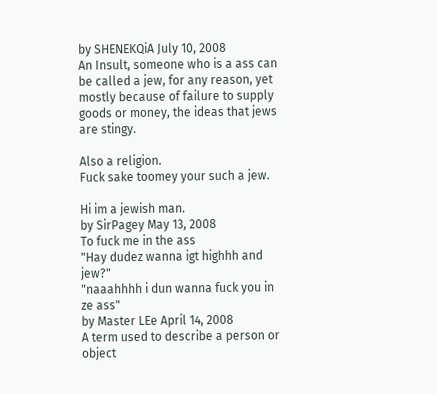by SHENEKQiA July 10, 2008
An Insult, someone who is a ass can be called a jew, for any reason, yet mostly because of failure to supply goods or money, the ideas that jews are stingy.

Also a religion.
Fuck sake toomey your such a jew.

Hi im a jewish man.
by SirPagey May 13, 2008
To fuck me in the ass
"Hay dudez wanna igt highhh and jew?"
"naaahhhh i dun wanna fuck you in ze ass"
by Master LEe April 14, 2008
A term used to describe a person or object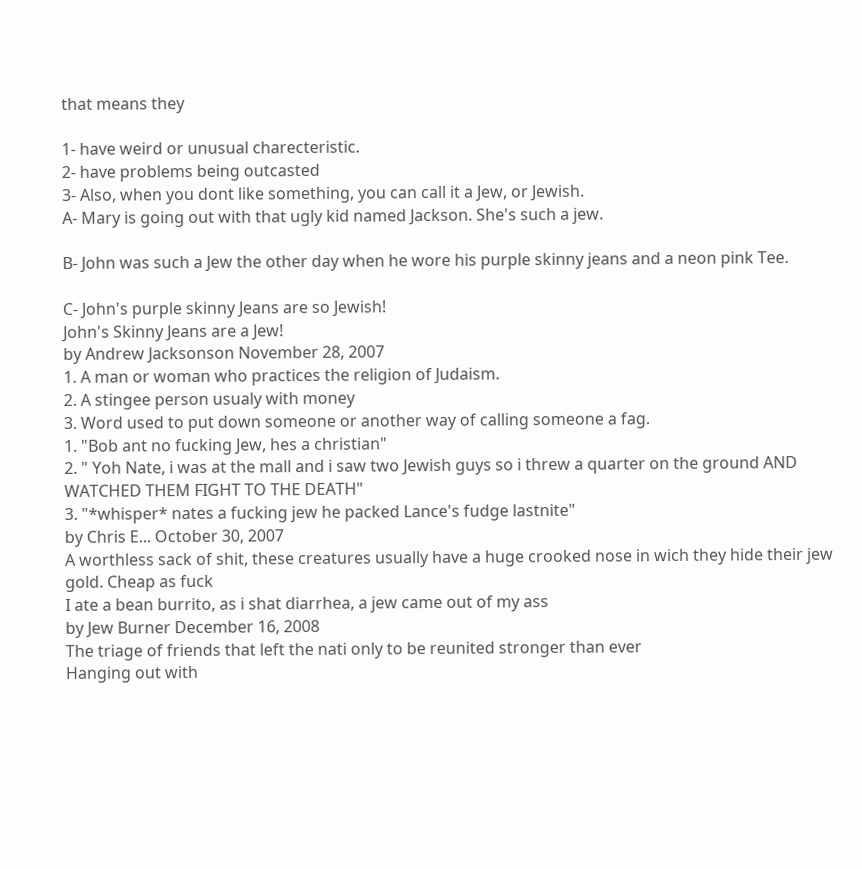that means they

1- have weird or unusual charecteristic.
2- have problems being outcasted
3- Also, when you dont like something, you can call it a Jew, or Jewish.
A- Mary is going out with that ugly kid named Jackson. She's such a jew.

B- John was such a Jew the other day when he wore his purple skinny jeans and a neon pink Tee.

C- John's purple skinny Jeans are so Jewish!
John's Skinny Jeans are a Jew!
by Andrew Jacksonson November 28, 2007
1. A man or woman who practices the religion of Judaism.
2. A stingee person usualy with money
3. Word used to put down someone or another way of calling someone a fag.
1. "Bob ant no fucking Jew, hes a christian"
2. " Yoh Nate, i was at the mall and i saw two Jewish guys so i threw a quarter on the ground AND WATCHED THEM FIGHT TO THE DEATH"
3. "*whisper* nates a fucking jew he packed Lance's fudge lastnite"
by Chris E... October 30, 2007
A worthless sack of shit, these creatures usually have a huge crooked nose in wich they hide their jew gold. Cheap as fuck
I ate a bean burrito, as i shat diarrhea, a jew came out of my ass
by Jew Burner December 16, 2008
The triage of friends that left the nati only to be reunited stronger than ever
Hanging out with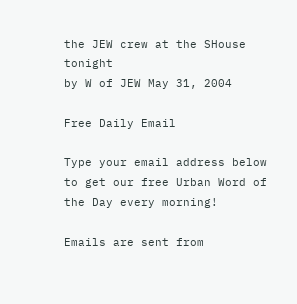the JEW crew at the SHouse tonight
by W of JEW May 31, 2004

Free Daily Email

Type your email address below to get our free Urban Word of the Day every morning!

Emails are sent from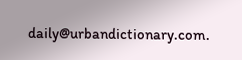daily@urbandictionary.com.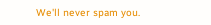We'll never spam you.